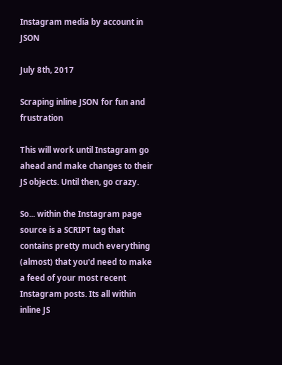Instagram media by account in JSON

July 8th, 2017

Scraping inline JSON for fun and frustration

This will work until Instagram go ahead and make changes to their JS objects. Until then, go crazy.

So... within the Instagram page source is a SCRIPT tag that contains pretty much everything (almost) that you'd need to make a feed of your most recent Instagram posts. Its all within inline JS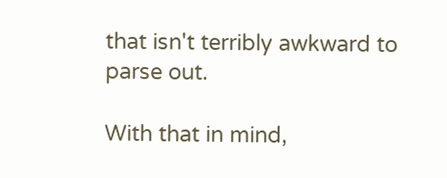that isn't terribly awkward to parse out.

With that in mind,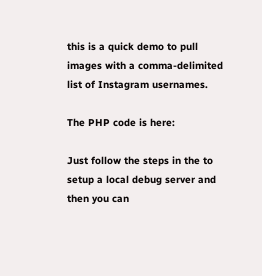this is a quick demo to pull images with a comma-delimited list of Instagram usernames.

The PHP code is here:

Just follow the steps in the to setup a local debug server and then you can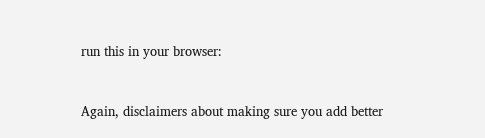run this in your browser:


Again, disclaimers about making sure you add better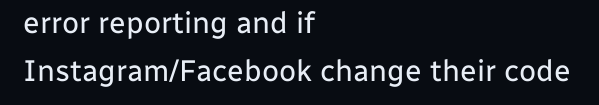error reporting and if Instagram/Facebook change their code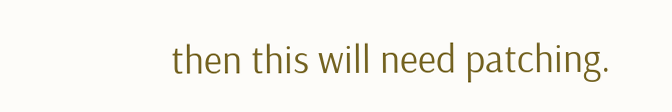then this will need patching.